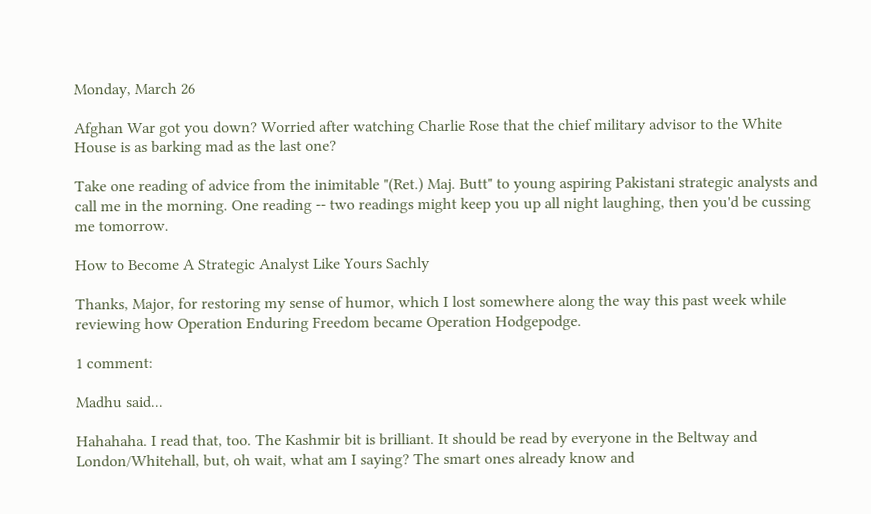Monday, March 26

Afghan War got you down? Worried after watching Charlie Rose that the chief military advisor to the White House is as barking mad as the last one?

Take one reading of advice from the inimitable "(Ret.) Maj. Butt" to young aspiring Pakistani strategic analysts and call me in the morning. One reading -- two readings might keep you up all night laughing, then you'd be cussing me tomorrow.

How to Become A Strategic Analyst Like Yours Sachly

Thanks, Major, for restoring my sense of humor, which I lost somewhere along the way this past week while reviewing how Operation Enduring Freedom became Operation Hodgepodge.

1 comment:

Madhu said...

Hahahaha. I read that, too. The Kashmir bit is brilliant. It should be read by everyone in the Beltway and London/Whitehall, but, oh wait, what am I saying? The smart ones already know and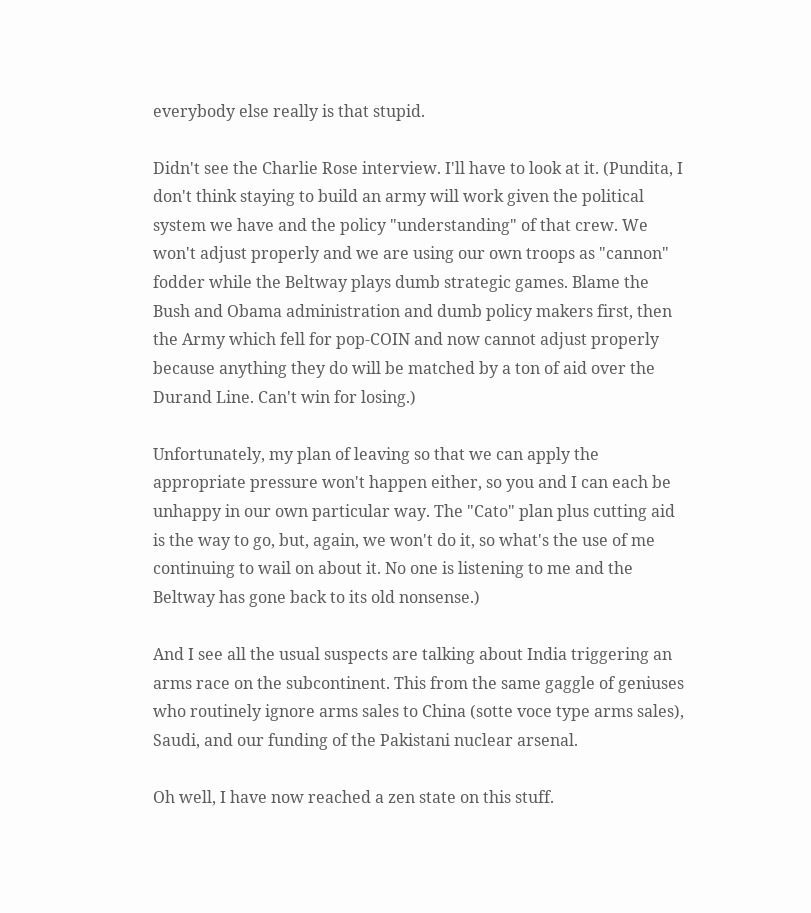everybody else really is that stupid.

Didn't see the Charlie Rose interview. I'll have to look at it. (Pundita, I don't think staying to build an army will work given the political system we have and the policy "understanding" of that crew. We won't adjust properly and we are using our own troops as "cannon" fodder while the Beltway plays dumb strategic games. Blame the Bush and Obama administration and dumb policy makers first, then the Army which fell for pop-COIN and now cannot adjust properly because anything they do will be matched by a ton of aid over the Durand Line. Can't win for losing.)

Unfortunately, my plan of leaving so that we can apply the appropriate pressure won't happen either, so you and I can each be unhappy in our own particular way. The "Cato" plan plus cutting aid is the way to go, but, again, we won't do it, so what's the use of me continuing to wail on about it. No one is listening to me and the Beltway has gone back to its old nonsense.)

And I see all the usual suspects are talking about India triggering an arms race on the subcontinent. This from the same gaggle of geniuses who routinely ignore arms sales to China (sotte voce type arms sales), Saudi, and our funding of the Pakistani nuclear arsenal.

Oh well, I have now reached a zen state on this stuff.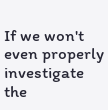If we won't even properly investigate the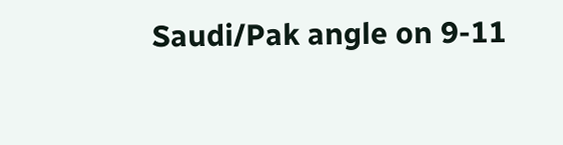Saudi/Pak angle on 9-11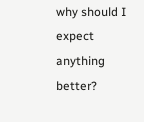why should I expect anything better?